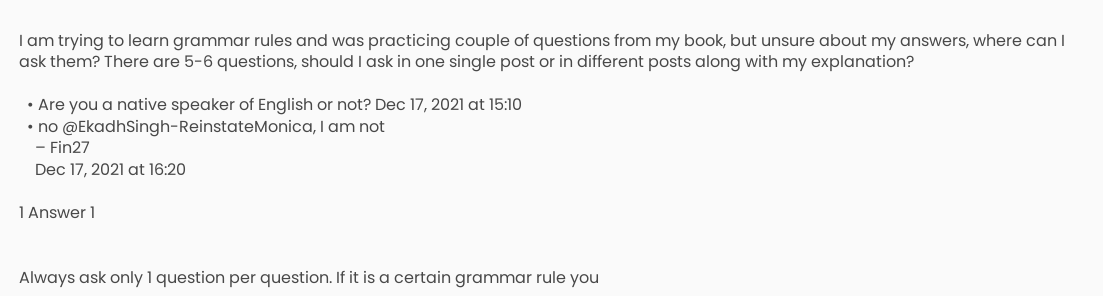I am trying to learn grammar rules and was practicing couple of questions from my book, but unsure about my answers, where can I ask them? There are 5-6 questions, should I ask in one single post or in different posts along with my explanation?

  • Are you a native speaker of English or not? Dec 17, 2021 at 15:10
  • no @EkadhSingh-ReinstateMonica, I am not
    – Fin27
    Dec 17, 2021 at 16:20

1 Answer 1


Always ask only 1 question per question. If it is a certain grammar rule you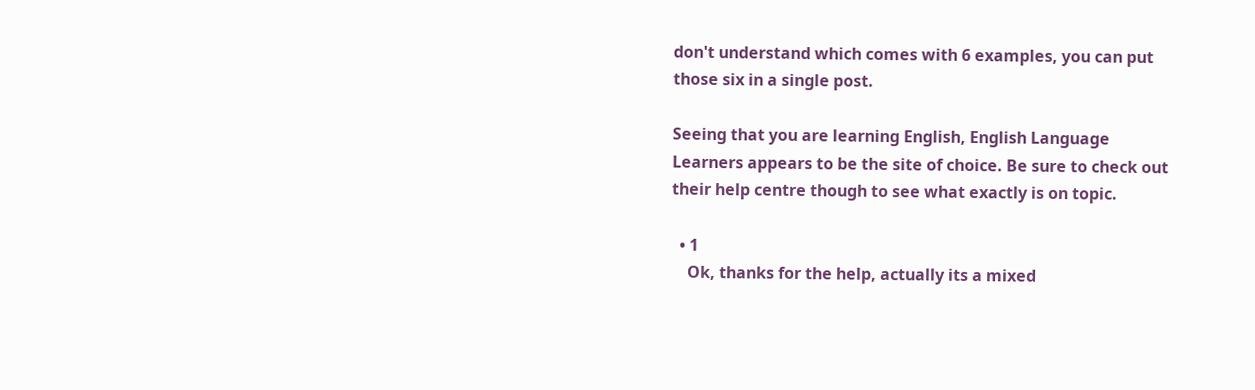don't understand which comes with 6 examples, you can put those six in a single post.

Seeing that you are learning English, English Language Learners appears to be the site of choice. Be sure to check out their help centre though to see what exactly is on topic.

  • 1
    Ok, thanks for the help, actually its a mixed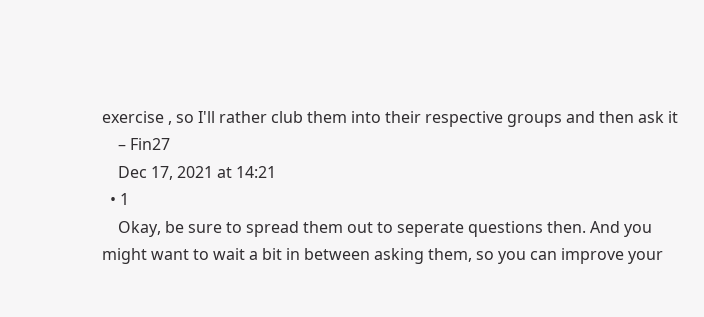exercise , so I'll rather club them into their respective groups and then ask it
    – Fin27
    Dec 17, 2021 at 14:21
  • 1
    Okay, be sure to spread them out to seperate questions then. And you might want to wait a bit in between asking them, so you can improve your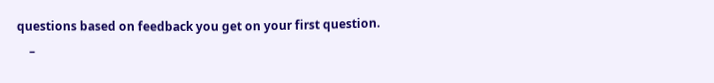questions based on feedback you get on your first question.
    –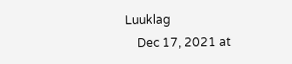Luuklag
    Dec 17, 2021 at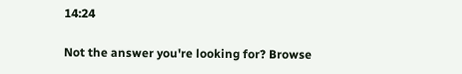14:24

Not the answer you're looking for? Browse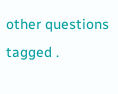other questions tagged .